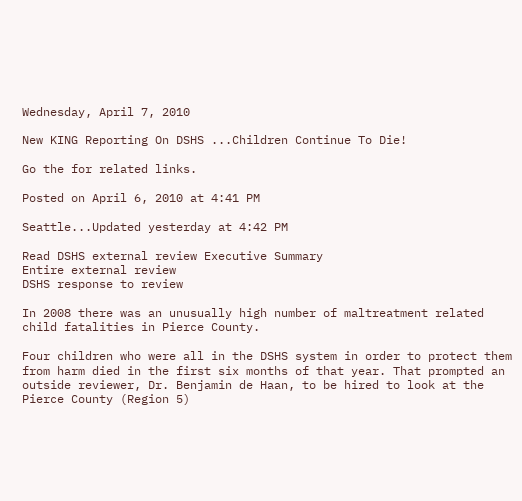Wednesday, April 7, 2010

New KING Reporting On DSHS ...Children Continue To Die!

Go the for related links.

Posted on April 6, 2010 at 4:41 PM

Seattle...Updated yesterday at 4:42 PM

Read DSHS external review Executive Summary
Entire external review
DSHS response to review

In 2008 there was an unusually high number of maltreatment related child fatalities in Pierce County.

Four children who were all in the DSHS system in order to protect them from harm died in the first six months of that year. That prompted an outside reviewer, Dr. Benjamin de Haan, to be hired to look at the Pierce County (Region 5)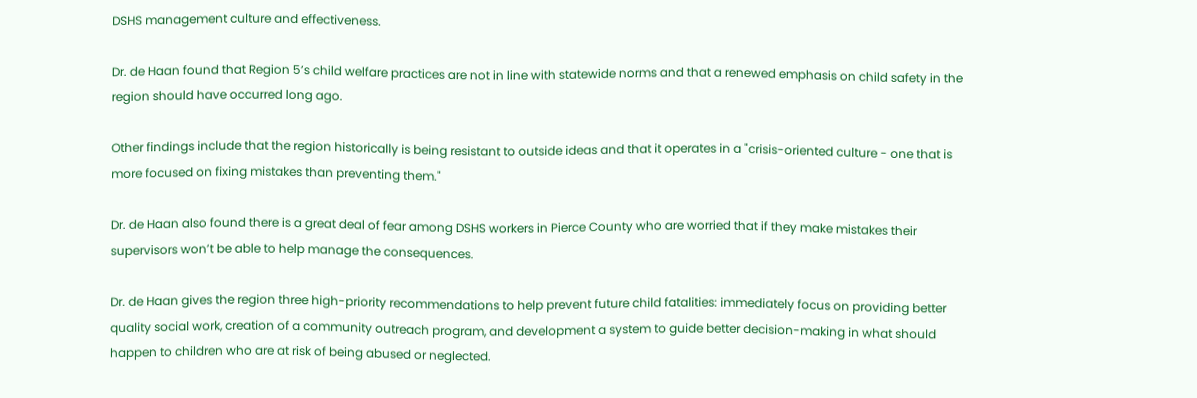DSHS management culture and effectiveness.

Dr. de Haan found that Region 5’s child welfare practices are not in line with statewide norms and that a renewed emphasis on child safety in the region should have occurred long ago.

Other findings include that the region historically is being resistant to outside ideas and that it operates in a "crisis-oriented culture - one that is more focused on fixing mistakes than preventing them."

Dr. de Haan also found there is a great deal of fear among DSHS workers in Pierce County who are worried that if they make mistakes their supervisors won’t be able to help manage the consequences.

Dr. de Haan gives the region three high-priority recommendations to help prevent future child fatalities: immediately focus on providing better quality social work, creation of a community outreach program, and development a system to guide better decision-making in what should happen to children who are at risk of being abused or neglected.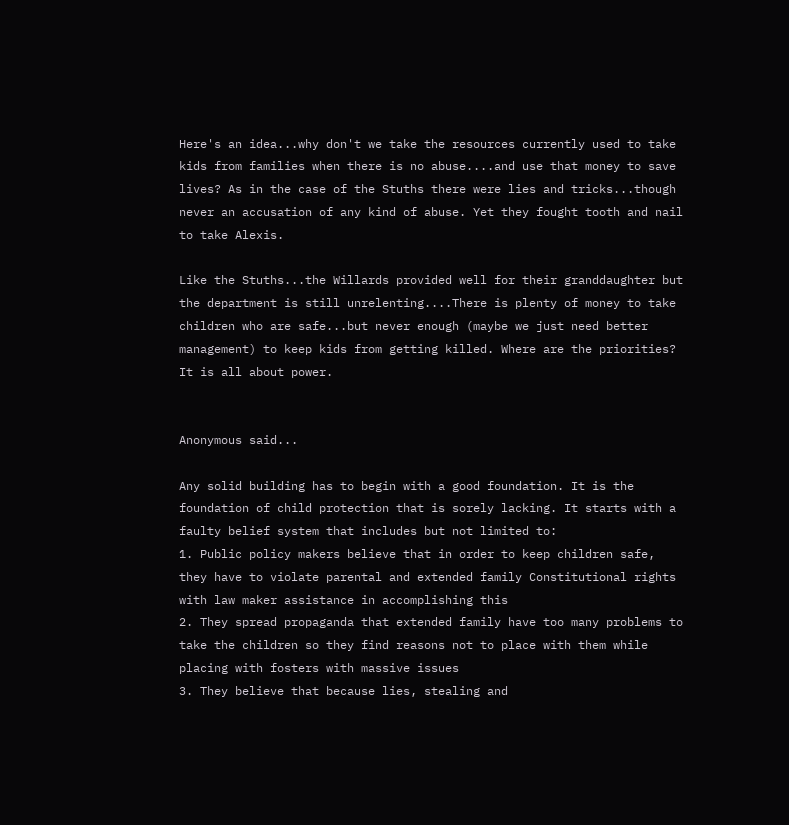Here's an idea...why don't we take the resources currently used to take kids from families when there is no abuse....and use that money to save lives? As in the case of the Stuths there were lies and tricks...though never an accusation of any kind of abuse. Yet they fought tooth and nail to take Alexis.

Like the Stuths...the Willards provided well for their granddaughter but the department is still unrelenting....There is plenty of money to take children who are safe...but never enough (maybe we just need better management) to keep kids from getting killed. Where are the priorities? It is all about power.


Anonymous said...

Any solid building has to begin with a good foundation. It is the foundation of child protection that is sorely lacking. It starts with a faulty belief system that includes but not limited to:
1. Public policy makers believe that in order to keep children safe, they have to violate parental and extended family Constitutional rights with law maker assistance in accomplishing this
2. They spread propaganda that extended family have too many problems to take the children so they find reasons not to place with them while placing with fosters with massive issues
3. They believe that because lies, stealing and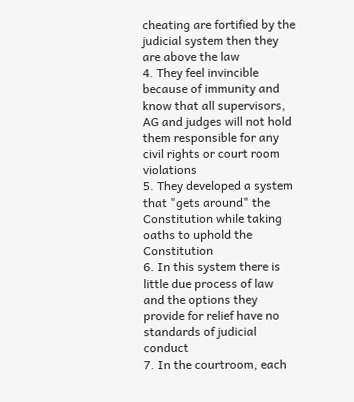cheating are fortified by the judicial system then they are above the law
4. They feel invincible because of immunity and know that all supervisors, AG and judges will not hold them responsible for any civil rights or court room violations
5. They developed a system that "gets around" the Constitution while taking oaths to uphold the Constitution
6. In this system there is little due process of law and the options they provide for relief have no standards of judicial conduct
7. In the courtroom, each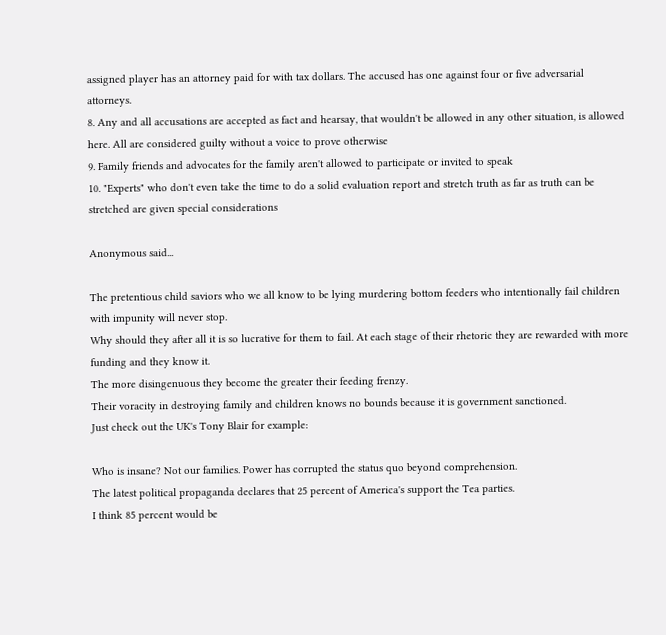assigned player has an attorney paid for with tax dollars. The accused has one against four or five adversarial attorneys.
8. Any and all accusations are accepted as fact and hearsay, that wouldn't be allowed in any other situation, is allowed here. All are considered guilty without a voice to prove otherwise
9. Family friends and advocates for the family aren't allowed to participate or invited to speak
10. "Experts" who don't even take the time to do a solid evaluation report and stretch truth as far as truth can be stretched are given special considerations

Anonymous said...

The pretentious child saviors who we all know to be lying murdering bottom feeders who intentionally fail children with impunity will never stop.
Why should they after all it is so lucrative for them to fail. At each stage of their rhetoric they are rewarded with more funding and they know it.
The more disingenuous they become the greater their feeding frenzy.
Their voracity in destroying family and children knows no bounds because it is government sanctioned.
Just check out the UK's Tony Blair for example:

Who is insane? Not our families. Power has corrupted the status quo beyond comprehension.
The latest political propaganda declares that 25 percent of America's support the Tea parties.
I think 85 percent would be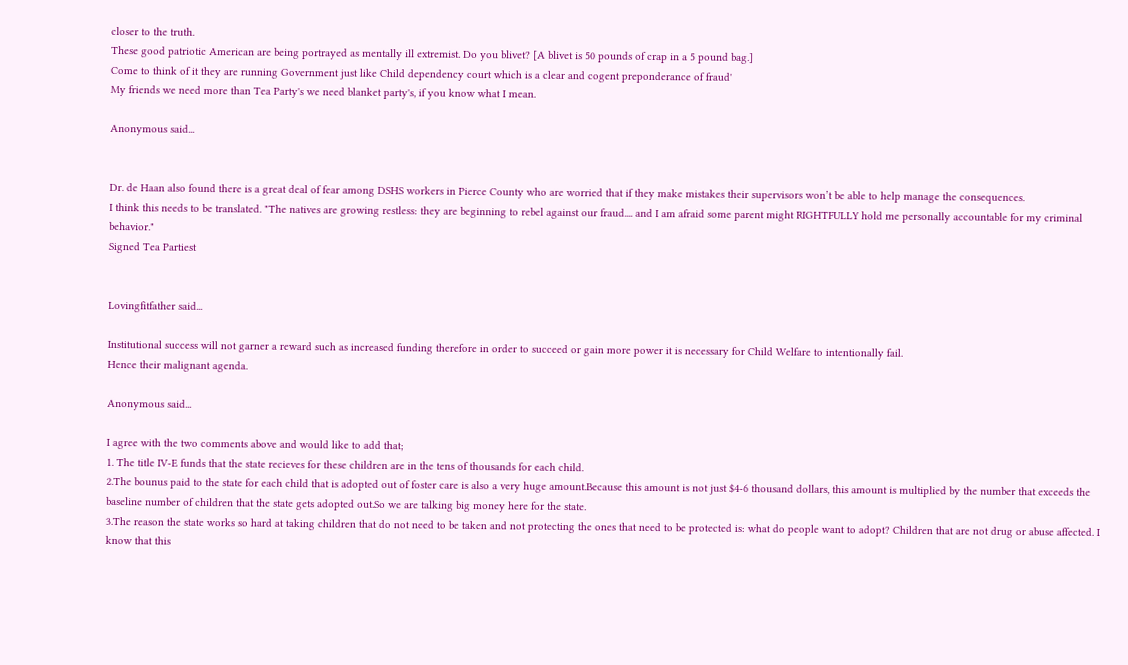closer to the truth.
These good patriotic American are being portrayed as mentally ill extremist. Do you blivet? [A blivet is 50 pounds of crap in a 5 pound bag.]
Come to think of it they are running Government just like Child dependency court which is a clear and cogent preponderance of fraud'
My friends we need more than Tea Party's we need blanket party's, if you know what I mean.

Anonymous said...


Dr. de Haan also found there is a great deal of fear among DSHS workers in Pierce County who are worried that if they make mistakes their supervisors won’t be able to help manage the consequences.
I think this needs to be translated. "The natives are growing restless: they are beginning to rebel against our fraud.... and I am afraid some parent might RIGHTFULLY hold me personally accountable for my criminal behavior."
Signed Tea Partiest


Lovingfitfather said...

Institutional success will not garner a reward such as increased funding therefore in order to succeed or gain more power it is necessary for Child Welfare to intentionally fail.
Hence their malignant agenda.

Anonymous said...

I agree with the two comments above and would like to add that;
1. The title IV-E funds that the state recieves for these children are in the tens of thousands for each child.
2.The bounus paid to the state for each child that is adopted out of foster care is also a very huge amount.Because this amount is not just $4-6 thousand dollars, this amount is multiplied by the number that exceeds the baseline number of children that the state gets adopted out.So we are talking big money here for the state.
3.The reason the state works so hard at taking children that do not need to be taken and not protecting the ones that need to be protected is: what do people want to adopt? Children that are not drug or abuse affected. I know that this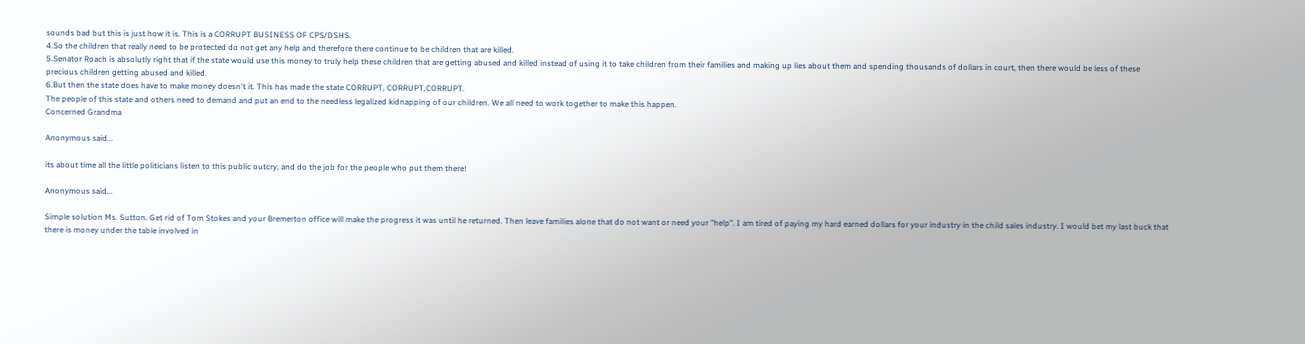sounds bad but this is just how it is. This is a CORRUPT BUSINESS OF CPS/DSHS.
4.So the children that really need to be protected do not get any help and therefore there continue to be children that are killed.
5.Senator Roach is absolutly right that if the state would use this money to truly help these children that are getting abused and killed instead of using it to take children from their families and making up lies about them and spending thousands of dollars in court, then there would be less of these precious children getting abused and killed.
6.But then the state does have to make money doesn't it. This has made the state CORRUPT, CORRUPT,CORRUPT.
The people of this state and others need to demand and put an end to the needless legalized kidnapping of our children. We all need to work together to make this happen.
Concerned Grandma

Anonymous said...

its about time all the little politicians listen to this public outcry, and do the job for the people who put them there!

Anonymous said...

Simple solution Ms. Sutton. Get rid of Tom Stokes and your Bremerton office will make the progress it was until he returned. Then leave families alone that do not want or need your "help". I am tired of paying my hard earned dollars for your industry in the child sales industry. I would bet my last buck that there is money under the table involved in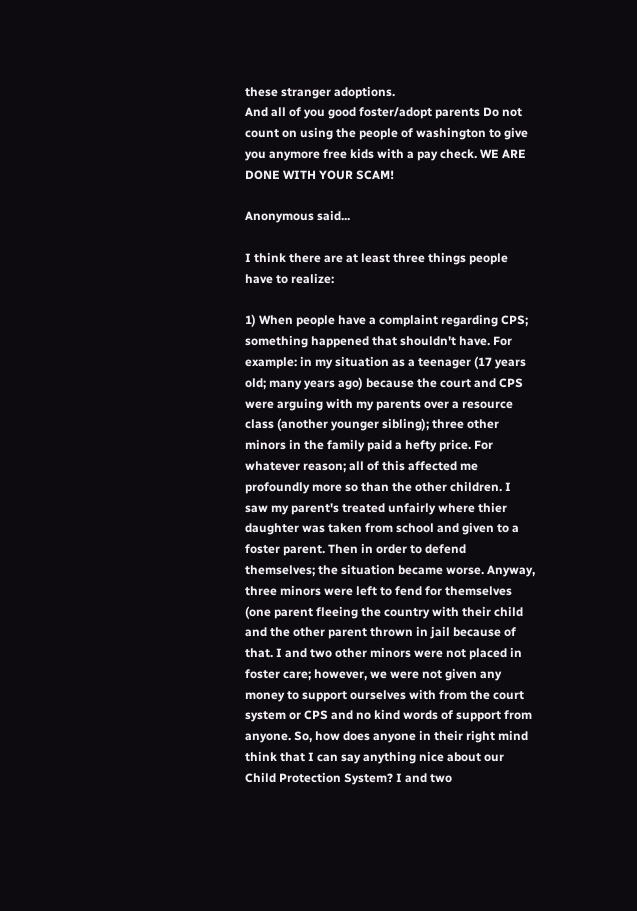these stranger adoptions.
And all of you good foster/adopt parents Do not count on using the people of washington to give you anymore free kids with a pay check. WE ARE DONE WITH YOUR SCAM!

Anonymous said...

I think there are at least three things people have to realize:

1) When people have a complaint regarding CPS; something happened that shouldn't have. For example: in my situation as a teenager (17 years old; many years ago) because the court and CPS were arguing with my parents over a resource class (another younger sibling); three other minors in the family paid a hefty price. For whatever reason; all of this affected me profoundly more so than the other children. I saw my parent's treated unfairly where thier daughter was taken from school and given to a foster parent. Then in order to defend themselves; the situation became worse. Anyway, three minors were left to fend for themselves (one parent fleeing the country with their child and the other parent thrown in jail because of that. I and two other minors were not placed in foster care; however, we were not given any money to support ourselves with from the court system or CPS and no kind words of support from anyone. So, how does anyone in their right mind think that I can say anything nice about our Child Protection System? I and two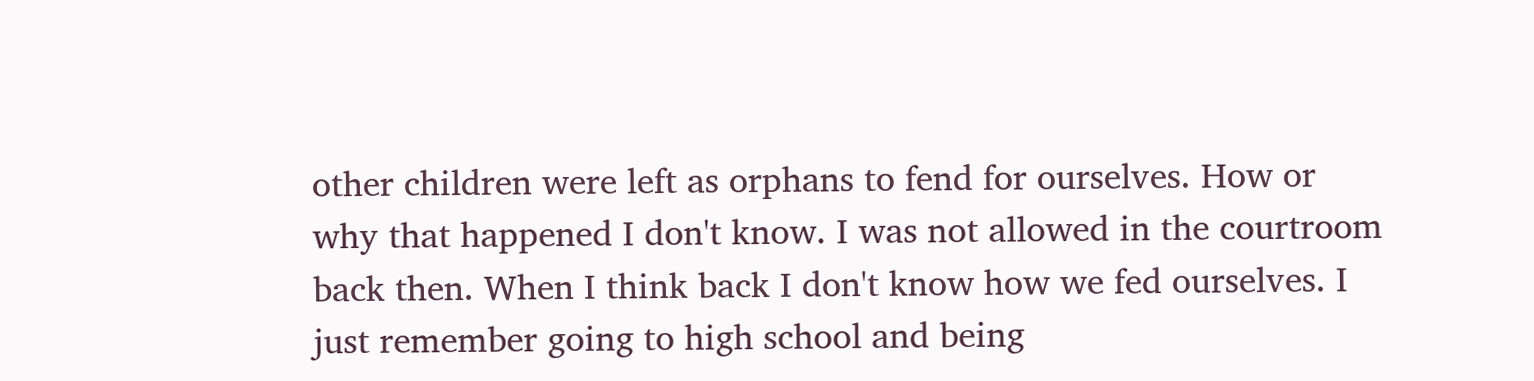other children were left as orphans to fend for ourselves. How or why that happened I don't know. I was not allowed in the courtroom back then. When I think back I don't know how we fed ourselves. I just remember going to high school and being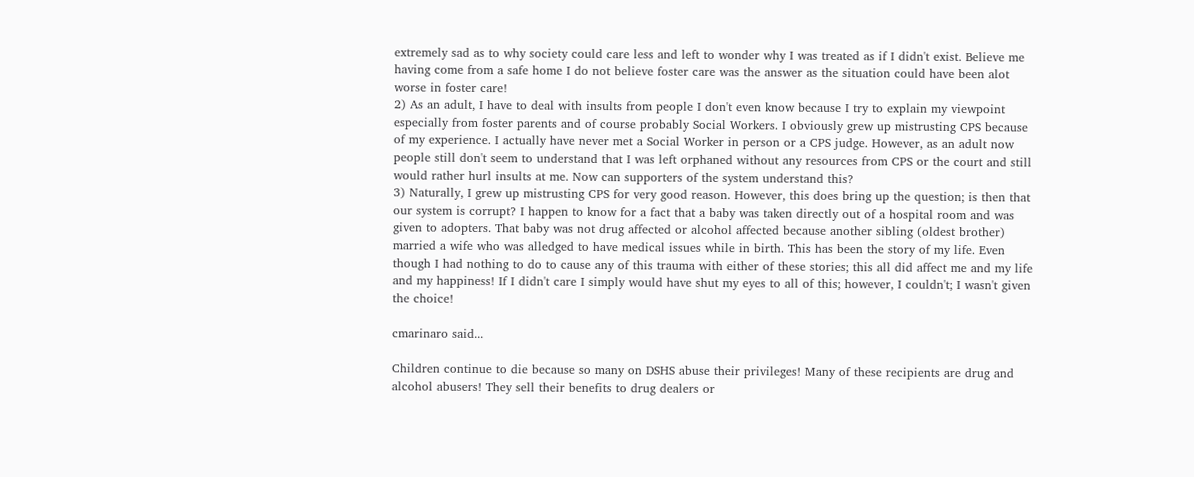extremely sad as to why society could care less and left to wonder why I was treated as if I didn't exist. Believe me having come from a safe home I do not believe foster care was the answer as the situation could have been alot worse in foster care!
2) As an adult, I have to deal with insults from people I don't even know because I try to explain my viewpoint especially from foster parents and of course probably Social Workers. I obviously grew up mistrusting CPS because of my experience. I actually have never met a Social Worker in person or a CPS judge. However, as an adult now people still don't seem to understand that I was left orphaned without any resources from CPS or the court and still would rather hurl insults at me. Now can supporters of the system understand this?
3) Naturally, I grew up mistrusting CPS for very good reason. However, this does bring up the question; is then that our system is corrupt? I happen to know for a fact that a baby was taken directly out of a hospital room and was given to adopters. That baby was not drug affected or alcohol affected because another sibling (oldest brother) married a wife who was alledged to have medical issues while in birth. This has been the story of my life. Even though I had nothing to do to cause any of this trauma with either of these stories; this all did affect me and my life and my happiness! If I didn't care I simply would have shut my eyes to all of this; however, I couldn't; I wasn't given the choice!

cmarinaro said...

Children continue to die because so many on DSHS abuse their privileges! Many of these recipients are drug and alcohol abusers! They sell their benefits to drug dealers or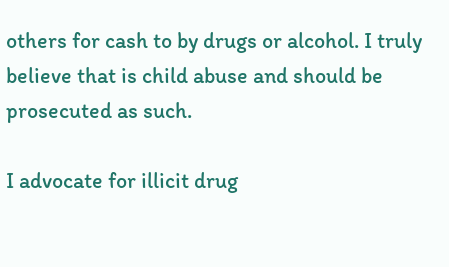others for cash to by drugs or alcohol. I truly believe that is child abuse and should be prosecuted as such.

I advocate for illicit drug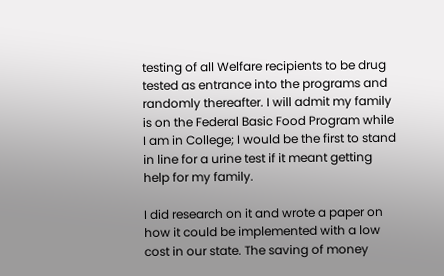testing of all Welfare recipients to be drug tested as entrance into the programs and randomly thereafter. I will admit my family is on the Federal Basic Food Program while I am in College; I would be the first to stand in line for a urine test if it meant getting help for my family.

I did research on it and wrote a paper on how it could be implemented with a low cost in our state. The saving of money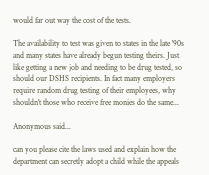would far out way the cost of the tests.

The availability to test was given to states in the late '90s and many states have already begun testing theirs. Just like getting a new job and needing to be drug tested, so should our DSHS recipients. In fact many employers require random drug testing of their employees, why shouldn't those who receive free monies do the same...

Anonymous said...

can you please cite the laws used and explain how the department can secretly adopt a child while the appeals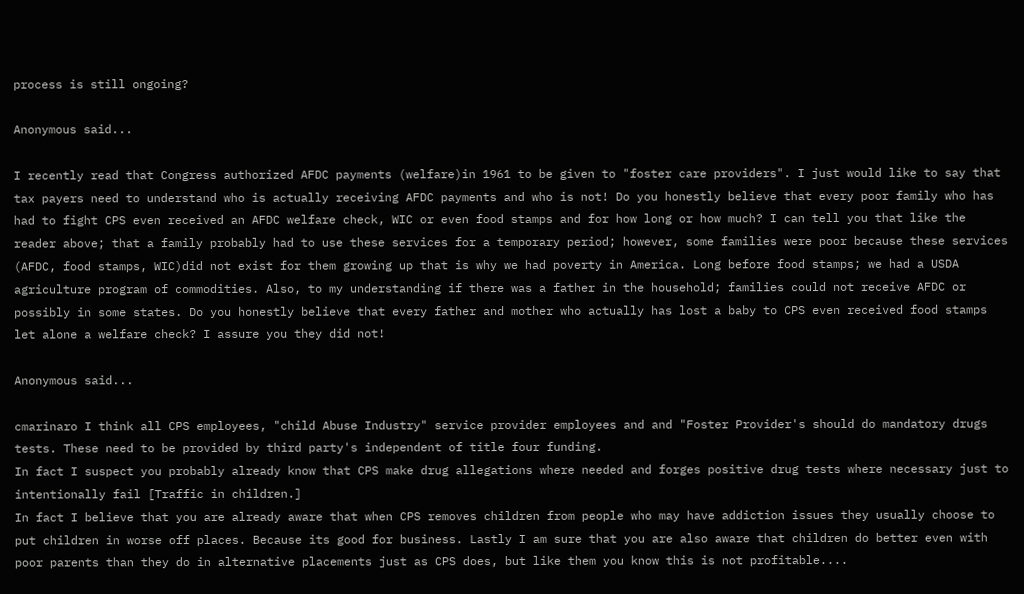process is still ongoing?

Anonymous said...

I recently read that Congress authorized AFDC payments (welfare)in 1961 to be given to "foster care providers". I just would like to say that tax payers need to understand who is actually receiving AFDC payments and who is not! Do you honestly believe that every poor family who has had to fight CPS even received an AFDC welfare check, WIC or even food stamps and for how long or how much? I can tell you that like the reader above; that a family probably had to use these services for a temporary period; however, some families were poor because these services (AFDC, food stamps, WIC)did not exist for them growing up that is why we had poverty in America. Long before food stamps; we had a USDA agriculture program of commodities. Also, to my understanding if there was a father in the household; families could not receive AFDC or possibly in some states. Do you honestly believe that every father and mother who actually has lost a baby to CPS even received food stamps let alone a welfare check? I assure you they did not!

Anonymous said...

cmarinaro I think all CPS employees, "child Abuse Industry" service provider employees and and "Foster Provider's should do mandatory drugs tests. These need to be provided by third party's independent of title four funding.
In fact I suspect you probably already know that CPS make drug allegations where needed and forges positive drug tests where necessary just to intentionally fail [Traffic in children.]
In fact I believe that you are already aware that when CPS removes children from people who may have addiction issues they usually choose to put children in worse off places. Because its good for business. Lastly I am sure that you are also aware that children do better even with poor parents than they do in alternative placements just as CPS does, but like them you know this is not profitable....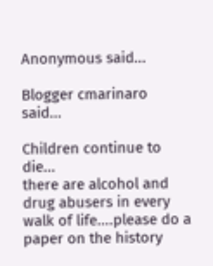Anonymous said...

Blogger cmarinaro said...

Children continue to die...
there are alcohol and drug abusers in every walk of life....please do a paper on the history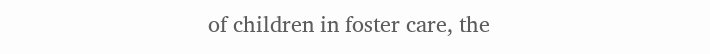of children in foster care, the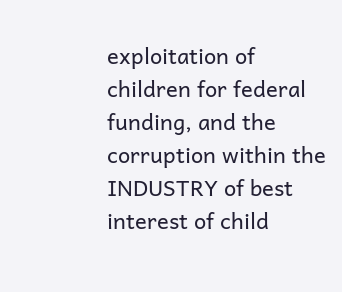exploitation of children for federal funding, and the corruption within the INDUSTRY of best interest of child